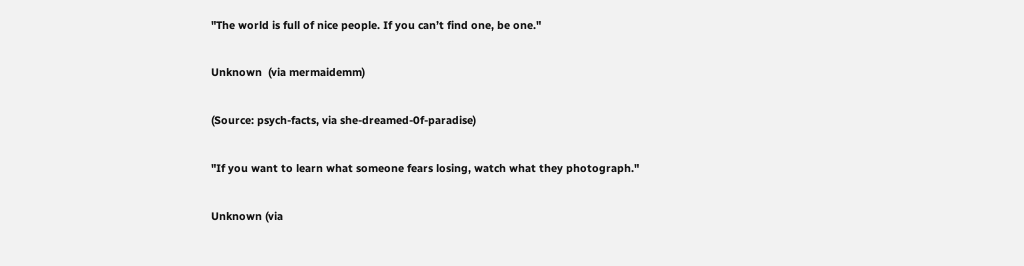"The world is full of nice people. If you can’t find one, be one."

Unknown  (via mermaidemm)

(Source: psych-facts, via she-dreamed-0f-paradise)

"If you want to learn what someone fears losing, watch what they photograph."

Unknown (via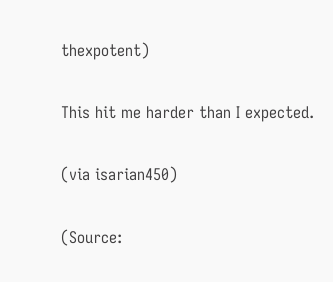thexpotent)

This hit me harder than I expected.

(via isarian450)

(Source: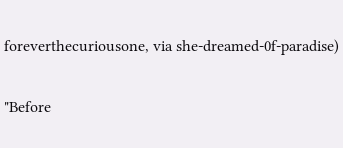foreverthecuriousone, via she-dreamed-0f-paradise)

"Before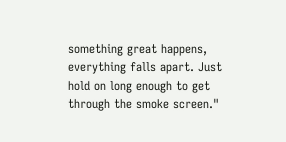something great happens, everything falls apart. Just hold on long enough to get through the smoke screen."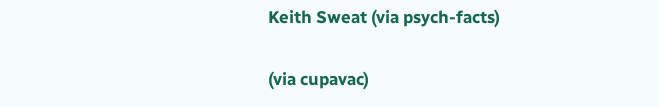Keith Sweat (via psych-facts)

(via cupavac)